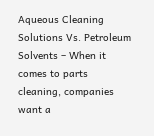Aqueous Cleaning Solutions Vs. Petroleum Solvents – When it comes to parts cleaning, companies want a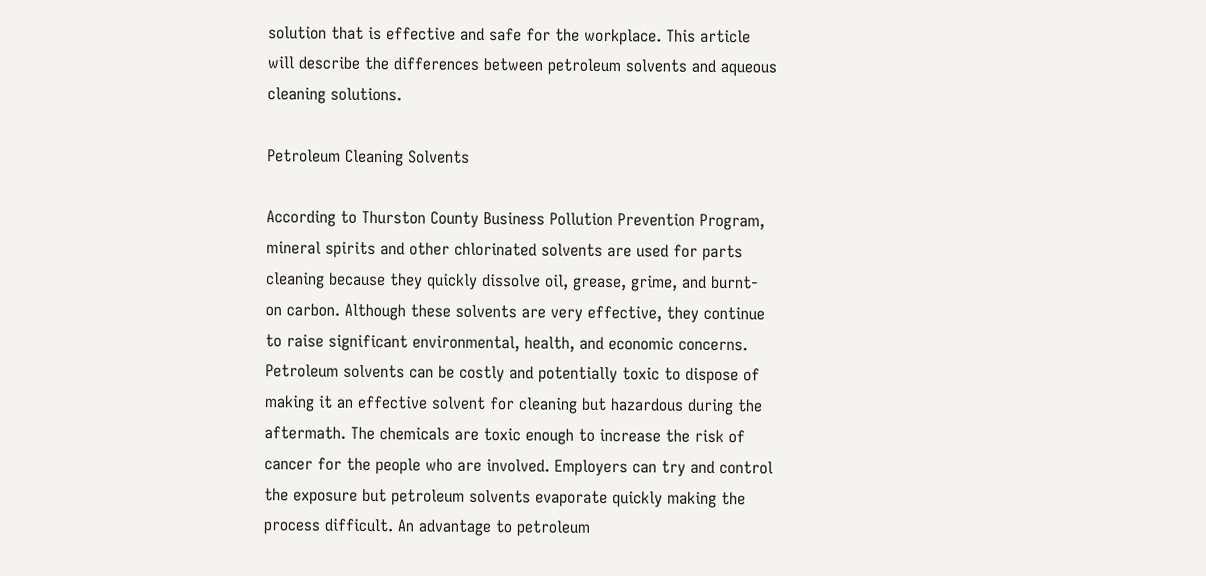solution that is effective and safe for the workplace. This article will describe the differences between petroleum solvents and aqueous cleaning solutions.

Petroleum Cleaning Solvents

According to Thurston County Business Pollution Prevention Program, mineral spirits and other chlorinated solvents are used for parts cleaning because they quickly dissolve oil, grease, grime, and burnt- on carbon. Although these solvents are very effective, they continue to raise significant environmental, health, and economic concerns. Petroleum solvents can be costly and potentially toxic to dispose of making it an effective solvent for cleaning but hazardous during the aftermath. The chemicals are toxic enough to increase the risk of cancer for the people who are involved. Employers can try and control the exposure but petroleum solvents evaporate quickly making the process difficult. An advantage to petroleum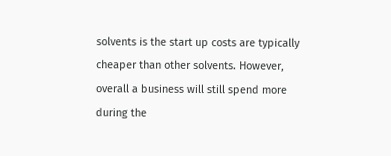solvents is the start up costs are typically cheaper than other solvents. However, overall a business will still spend more during the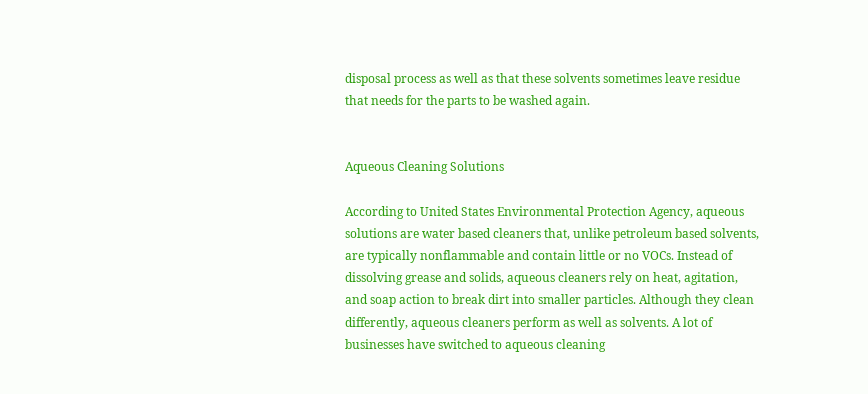disposal process as well as that these solvents sometimes leave residue that needs for the parts to be washed again.


Aqueous Cleaning Solutions

According to United States Environmental Protection Agency, aqueous solutions are water based cleaners that, unlike petroleum based solvents, are typically nonflammable and contain little or no VOCs. Instead of dissolving grease and solids, aqueous cleaners rely on heat, agitation, and soap action to break dirt into smaller particles. Although they clean differently, aqueous cleaners perform as well as solvents. A lot of businesses have switched to aqueous cleaning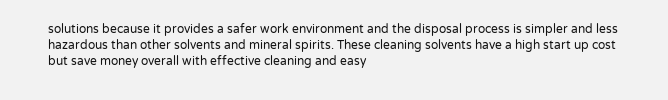solutions because it provides a safer work environment and the disposal process is simpler and less hazardous than other solvents and mineral spirits. These cleaning solvents have a high start up cost but save money overall with effective cleaning and easy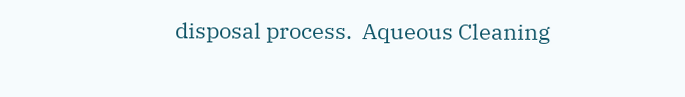disposal process.  Aqueous Cleaning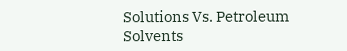Solutions Vs. Petroleum Solvents